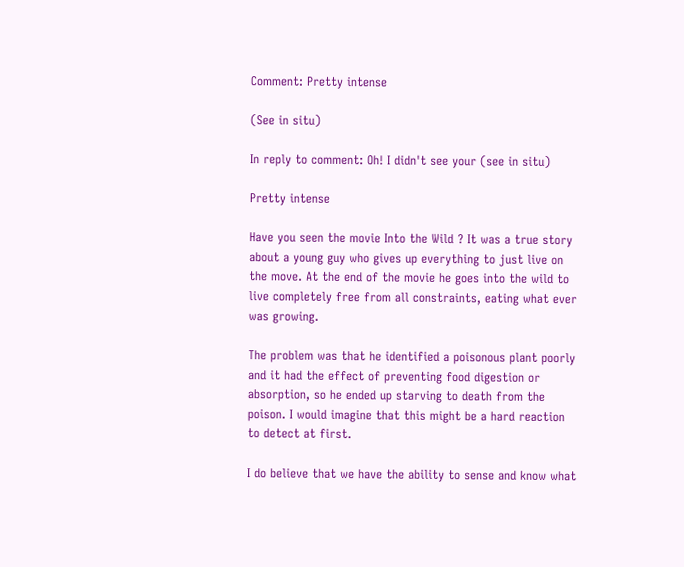Comment: Pretty intense

(See in situ)

In reply to comment: Oh! I didn't see your (see in situ)

Pretty intense

Have you seen the movie Into the Wild ? It was a true story about a young guy who gives up everything to just live on the move. At the end of the movie he goes into the wild to live completely free from all constraints, eating what ever was growing.

The problem was that he identified a poisonous plant poorly and it had the effect of preventing food digestion or absorption, so he ended up starving to death from the poison. I would imagine that this might be a hard reaction to detect at first.

I do believe that we have the ability to sense and know what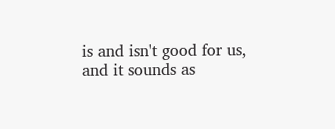is and isn't good for us, and it sounds as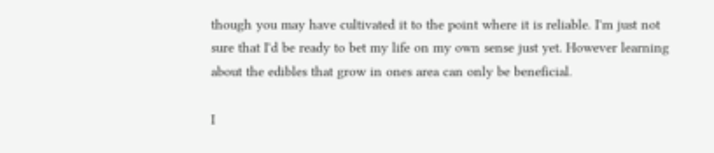though you may have cultivated it to the point where it is reliable. I'm just not sure that I'd be ready to bet my life on my own sense just yet. However learning about the edibles that grow in ones area can only be beneficial.

I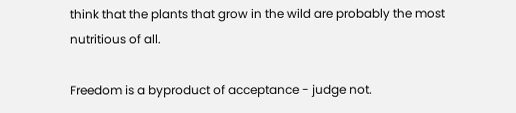think that the plants that grow in the wild are probably the most nutritious of all.

Freedom is a byproduct of acceptance - judge not.